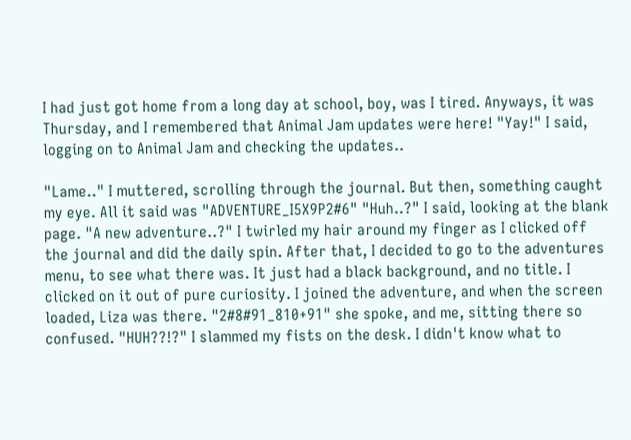I had just got home from a long day at school, boy, was I tired. Anyways, it was Thursday, and I remembered that Animal Jam updates were here! "Yay!" I said, logging on to Animal Jam and checking the updates..

"Lame.." I muttered, scrolling through the journal. But then, something caught my eye. All it said was "ADVENTURE_I5X9P2#6" "Huh..?" I said, looking at the blank page. "A new adventure..?" I twirled my hair around my finger as I clicked off the journal and did the daily spin. After that, I decided to go to the adventures menu, to see what there was. It just had a black background, and no title. I clicked on it out of pure curiosity. I joined the adventure, and when the screen loaded, Liza was there. "2#8#91_810+91" she spoke, and me, sitting there so confused. "HUH??!?" I slammed my fists on the desk. I didn't know what to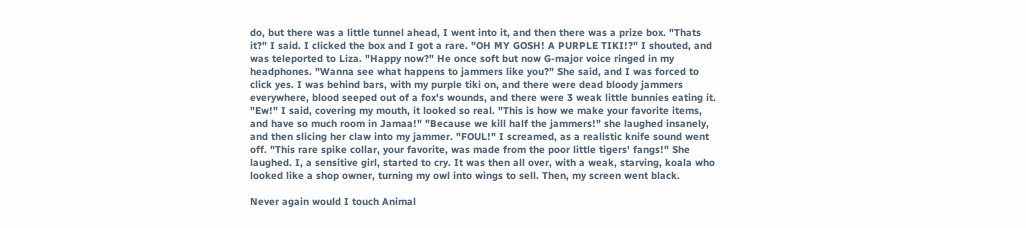do, but there was a little tunnel ahead, I went into it, and then there was a prize box. "Thats it?" I said. I clicked the box and I got a rare. "OH MY GOSH! A PURPLE TIKI!?" I shouted, and was teleported to Liza. "Happy now?" He once soft but now G-major voice ringed in my headphones. "Wanna see what happens to jammers like you?" She said, and I was forced to click yes. I was behind bars, with my purple tiki on, and there were dead bloody jammers everywhere, blood seeped out of a fox's wounds, and there were 3 weak little bunnies eating it. "Ew!" I said, covering my mouth, it looked so real. "This is how we make your favorite items, and have so much room in Jamaa!" "Because we kill half the jammers!" she laughed insanely, and then slicing her claw into my jammer. "FOUL!" I screamed, as a realistic knife sound went off. "This rare spike collar, your favorite, was made from the poor little tigers' fangs!" She laughed. I, a sensitive girl, started to cry. It was then all over, with a weak, starving, koala who looked like a shop owner, turning my owl into wings to sell. Then, my screen went black.

Never again would I touch Animal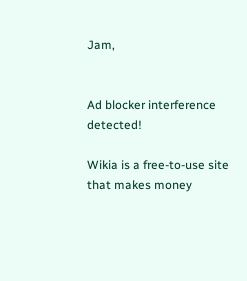Jam,


Ad blocker interference detected!

Wikia is a free-to-use site that makes money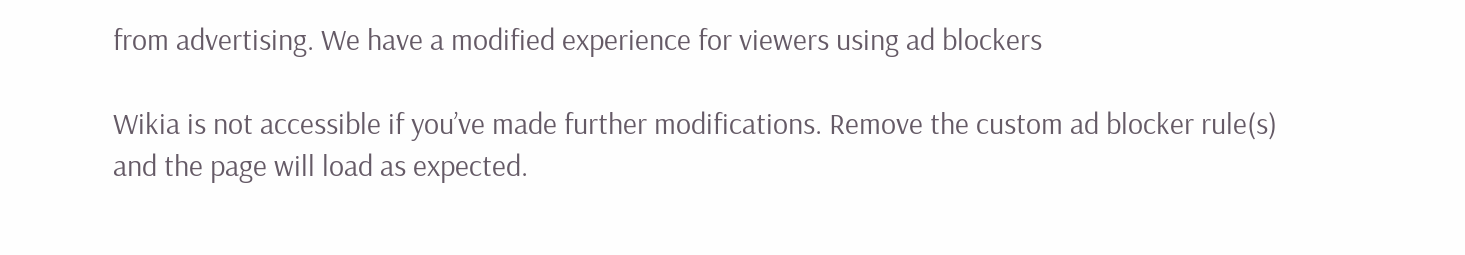from advertising. We have a modified experience for viewers using ad blockers

Wikia is not accessible if you’ve made further modifications. Remove the custom ad blocker rule(s) and the page will load as expected.